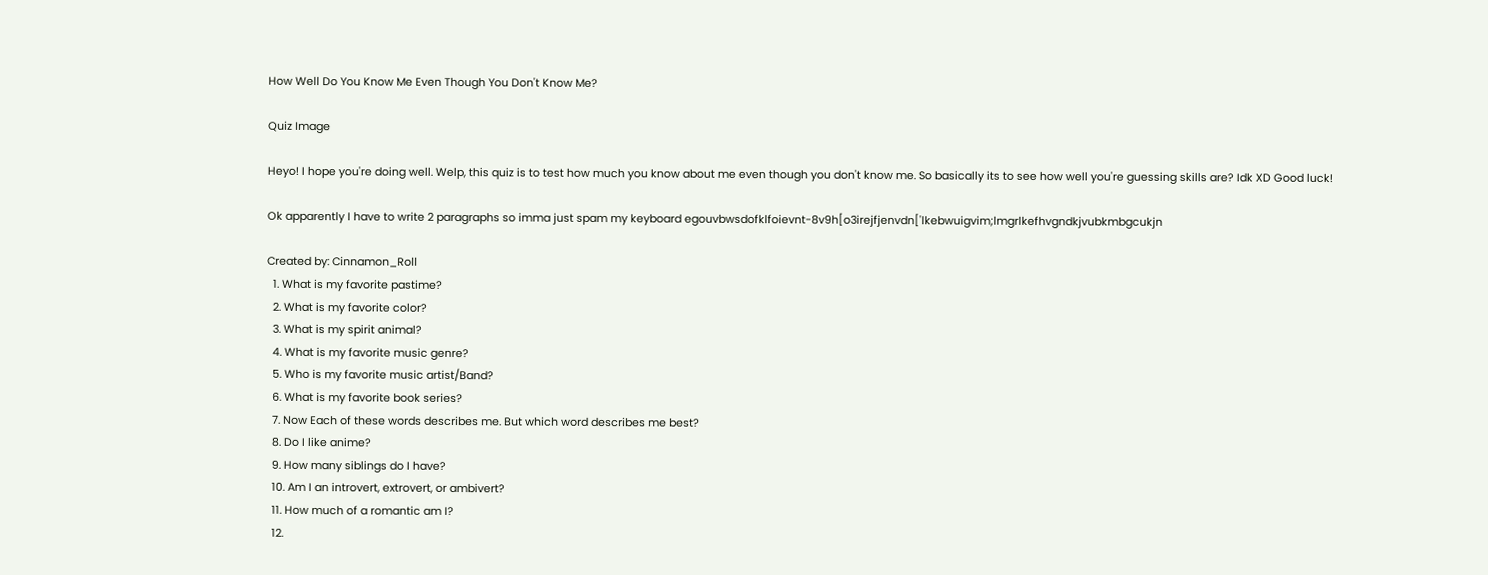How Well Do You Know Me Even Though You Don't Know Me?

Quiz Image

Heyo! I hope you're doing well. Welp, this quiz is to test how much you know about me even though you don't know me. So basically its to see how well you're guessing skills are? Idk XD Good luck!

Ok apparently I have to write 2 paragraphs so imma just spam my keyboard egouvbwsdofklfoievnt-8v9h[o3irejfjenvdn['lkebwuigvim;lmgrlkefhvgndkjvubkmbgcukjn

Created by: Cinnamon_Roll
  1. What is my favorite pastime?
  2. What is my favorite color?
  3. What is my spirit animal?
  4. What is my favorite music genre?
  5. Who is my favorite music artist/Band?
  6. What is my favorite book series?
  7. Now Each of these words describes me. But which word describes me best?
  8. Do I like anime?
  9. How many siblings do I have?
  10. Am I an introvert, extrovert, or ambivert?
  11. How much of a romantic am I?
  12.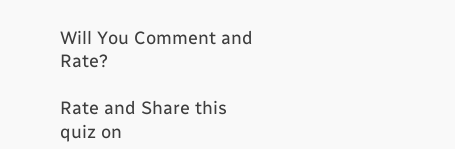Will You Comment and Rate?

Rate and Share this quiz on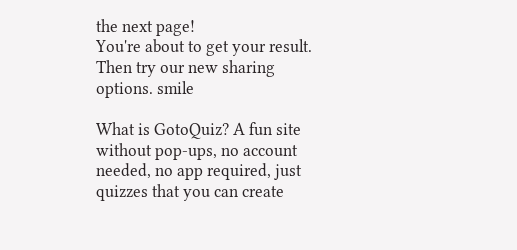the next page!
You're about to get your result. Then try our new sharing options. smile

What is GotoQuiz? A fun site without pop-ups, no account needed, no app required, just quizzes that you can create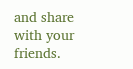and share with your friends.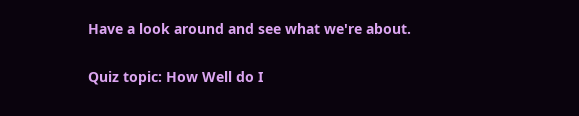Have a look around and see what we're about.

Quiz topic: How Well do I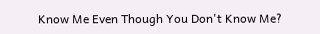Know Me Even Though You Don't Know Me?